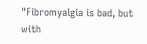"Fibromyalgia is bad, but with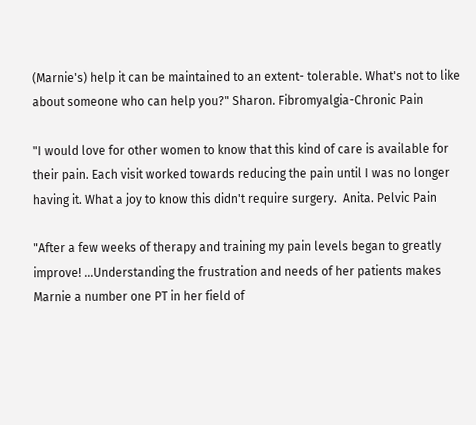(Marnie's) help it can be maintained to an extent- tolerable. What's not to like about someone who can help you?" Sharon. Fibromyalgia-Chronic Pain

"I would love for other women to know that this kind of care is available for their pain. Each visit worked towards reducing the pain until I was no longer having it. What a joy to know this didn't require surgery.  Anita. Pelvic Pain

"After a few weeks of therapy and training my pain levels began to greatly improve! ...Understanding the frustration and needs of her patients makes Marnie a number one PT in her field of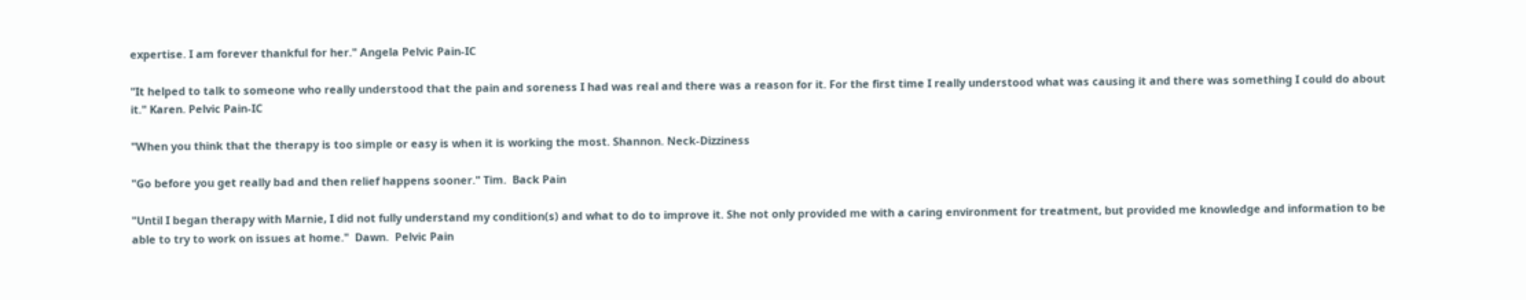expertise. I am forever thankful for her." Angela Pelvic Pain-IC

"It helped to talk to someone who really understood that the pain and soreness I had was real and there was a reason for it. For the first time I really understood what was causing it and there was something I could do about it." Karen. Pelvic Pain-IC

"When you think that the therapy is too simple or easy is when it is working the most. Shannon. Neck-Dizziness

"Go before you get really bad and then relief happens sooner." Tim.  Back Pain

"Until I began therapy with Marnie, I did not fully understand my condition(s) and what to do to improve it. She not only provided me with a caring environment for treatment, but provided me knowledge and information to be able to try to work on issues at home."  Dawn.  Pelvic Pain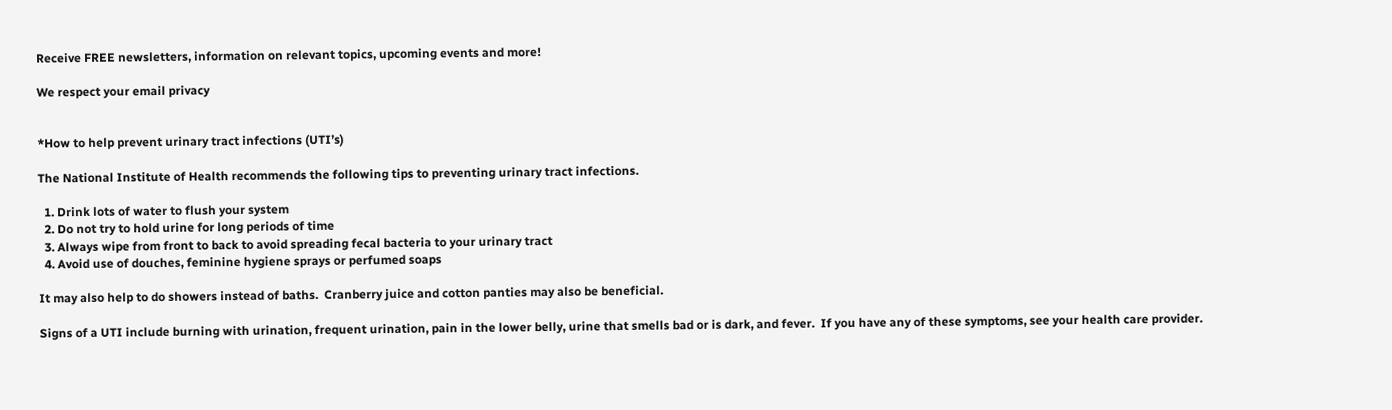Receive FREE newsletters, information on relevant topics, upcoming events and more!

We respect your email privacy


*How to help prevent urinary tract infections (UTI’s)

The National Institute of Health recommends the following tips to preventing urinary tract infections.

  1. Drink lots of water to flush your system
  2. Do not try to hold urine for long periods of time
  3. Always wipe from front to back to avoid spreading fecal bacteria to your urinary tract
  4. Avoid use of douches, feminine hygiene sprays or perfumed soaps

It may also help to do showers instead of baths.  Cranberry juice and cotton panties may also be beneficial.

Signs of a UTI include burning with urination, frequent urination, pain in the lower belly, urine that smells bad or is dark, and fever.  If you have any of these symptoms, see your health care provider.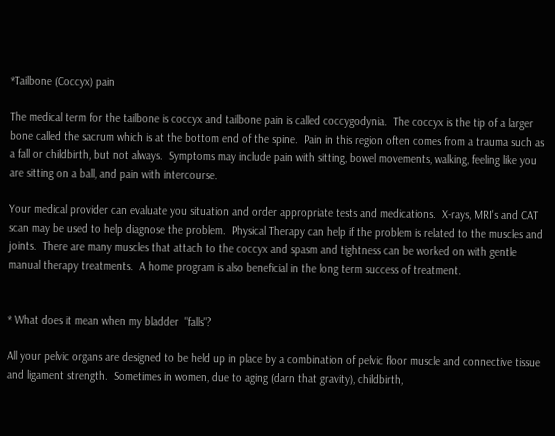*Tailbone (Coccyx) pain

The medical term for the tailbone is coccyx and tailbone pain is called coccygodynia.  The coccyx is the tip of a larger bone called the sacrum which is at the bottom end of the spine.  Pain in this region often comes from a trauma such as a fall or childbirth, but not always.  Symptoms may include pain with sitting, bowel movements, walking, feeling like you are sitting on a ball, and pain with intercourse.

Your medical provider can evaluate you situation and order appropriate tests and medications.  X-rays, MRI's and CAT scan may be used to help diagnose the problem.  Physical Therapy can help if the problem is related to the muscles and joints.  There are many muscles that attach to the coccyx and spasm and tightness can be worked on with gentle manual therapy treatments.  A home program is also beneficial in the long term success of treatment.


* What does it mean when my bladder  "falls"?

All your pelvic organs are designed to be held up in place by a combination of pelvic floor muscle and connective tissue and ligament strength.  Sometimes in women, due to aging (darn that gravity), childbirth,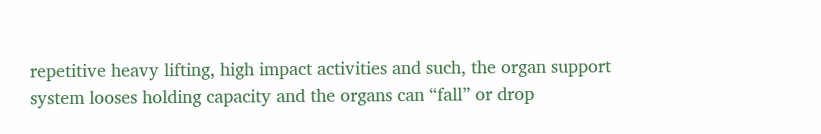repetitive heavy lifting, high impact activities and such, the organ support system looses holding capacity and the organs can “fall” or drop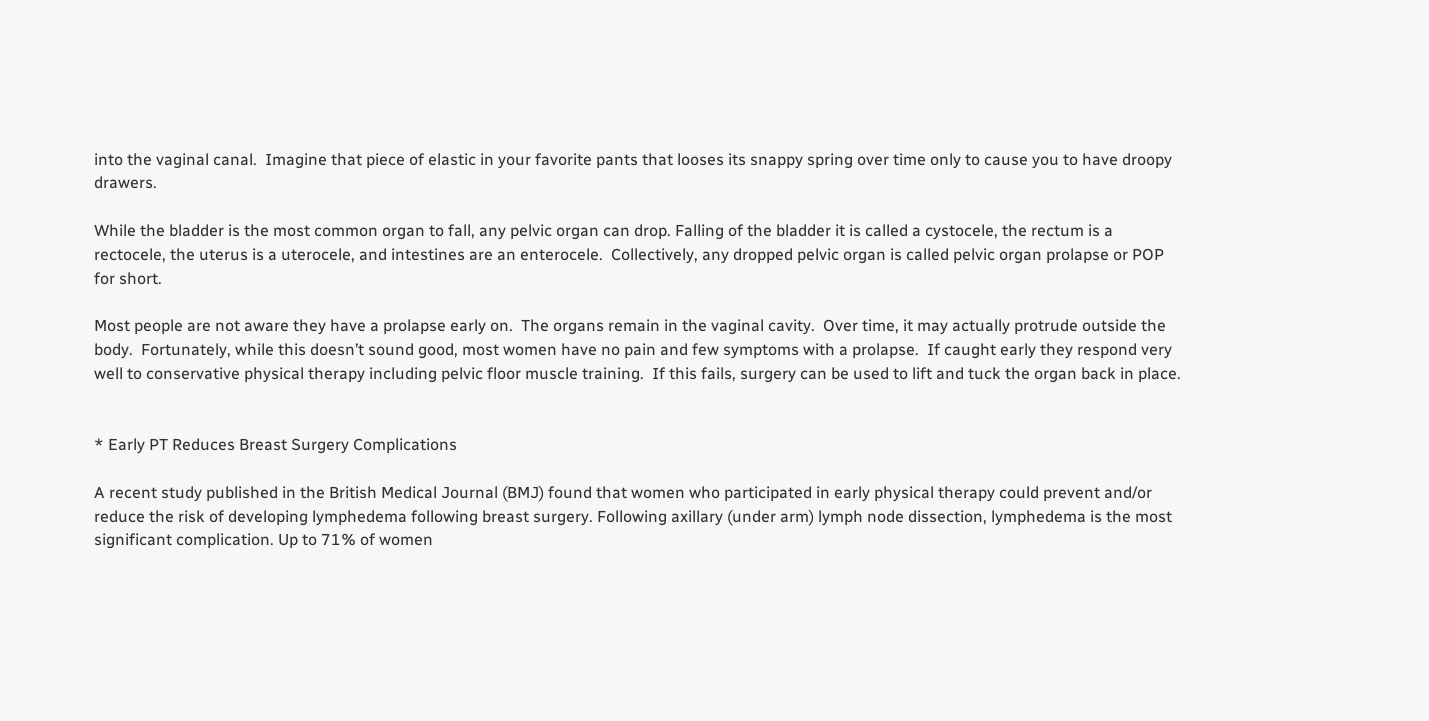into the vaginal canal.  Imagine that piece of elastic in your favorite pants that looses its snappy spring over time only to cause you to have droopy drawers.

While the bladder is the most common organ to fall, any pelvic organ can drop. Falling of the bladder it is called a cystocele, the rectum is a rectocele, the uterus is a uterocele, and intestines are an enterocele.  Collectively, any dropped pelvic organ is called pelvic organ prolapse or POP for short.

Most people are not aware they have a prolapse early on.  The organs remain in the vaginal cavity.  Over time, it may actually protrude outside the body.  Fortunately, while this doesn’t sound good, most women have no pain and few symptoms with a prolapse.  If caught early they respond very well to conservative physical therapy including pelvic floor muscle training.  If this fails, surgery can be used to lift and tuck the organ back in place.


* Early PT Reduces Breast Surgery Complications

A recent study published in the British Medical Journal (BMJ) found that women who participated in early physical therapy could prevent and/or reduce the risk of developing lymphedema following breast surgery. Following axillary (under arm) lymph node dissection, lymphedema is the most significant complication. Up to 71% of women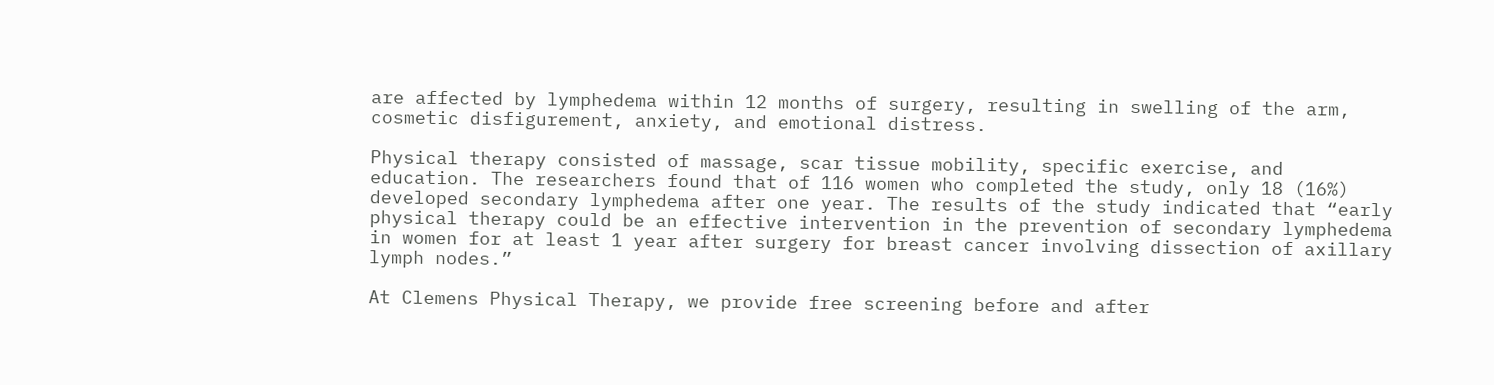are affected by lymphedema within 12 months of surgery, resulting in swelling of the arm, cosmetic disfigurement, anxiety, and emotional distress.

Physical therapy consisted of massage, scar tissue mobility, specific exercise, and education. The researchers found that of 116 women who completed the study, only 18 (16%) developed secondary lymphedema after one year. The results of the study indicated that “early physical therapy could be an effective intervention in the prevention of secondary lymphedema in women for at least 1 year after surgery for breast cancer involving dissection of axillary lymph nodes.”

At Clemens Physical Therapy, we provide free screening before and after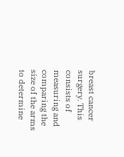breast cancer surgery. This consists of measuring and comparing the size of the arms to determine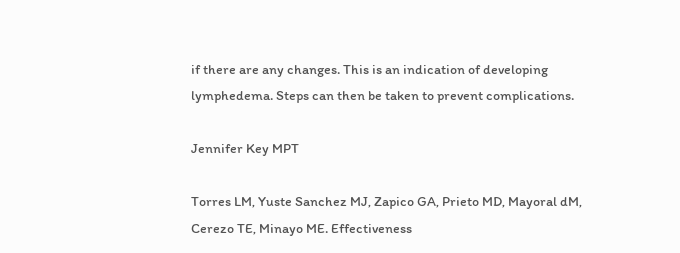if there are any changes. This is an indication of developing lymphedema. Steps can then be taken to prevent complications.

Jennifer Key MPT

Torres LM, Yuste Sanchez MJ, Zapico GA, Prieto MD, Mayoral dM, Cerezo TE, Minayo ME. Effectiveness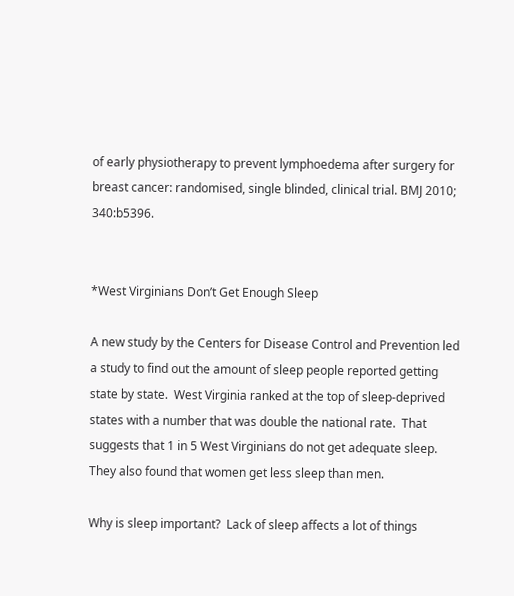of early physiotherapy to prevent lymphoedema after surgery for breast cancer: randomised, single blinded, clinical trial. BMJ 2010; 340:b5396.


*West Virginians Don’t Get Enough Sleep

A new study by the Centers for Disease Control and Prevention led a study to find out the amount of sleep people reported getting state by state.  West Virginia ranked at the top of sleep-deprived states with a number that was double the national rate.  That suggests that 1 in 5 West Virginians do not get adequate sleep.  They also found that women get less sleep than men.

Why is sleep important?  Lack of sleep affects a lot of things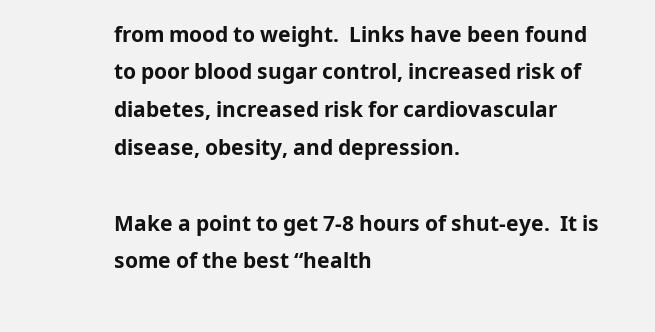from mood to weight.  Links have been found to poor blood sugar control, increased risk of diabetes, increased risk for cardiovascular disease, obesity, and depression.

Make a point to get 7-8 hours of shut-eye.  It is some of the best “health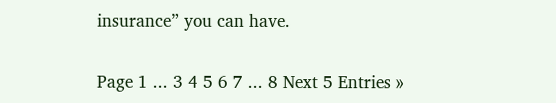insurance” you can have.

Page 1 ... 3 4 5 6 7 ... 8 Next 5 Entries »